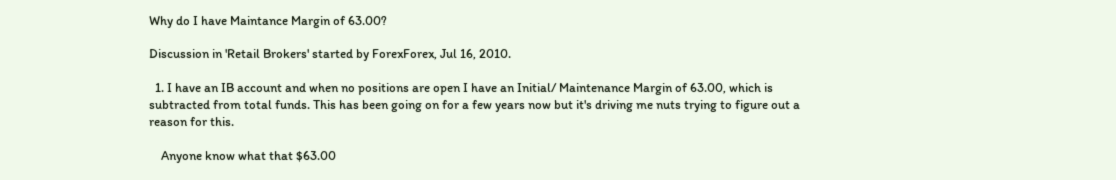Why do I have Maintance Margin of 63.00?

Discussion in 'Retail Brokers' started by ForexForex, Jul 16, 2010.

  1. I have an IB account and when no positions are open I have an Initial/ Maintenance Margin of 63.00, which is subtracted from total funds. This has been going on for a few years now but it's driving me nuts trying to figure out a reason for this.

    Anyone know what that $63.00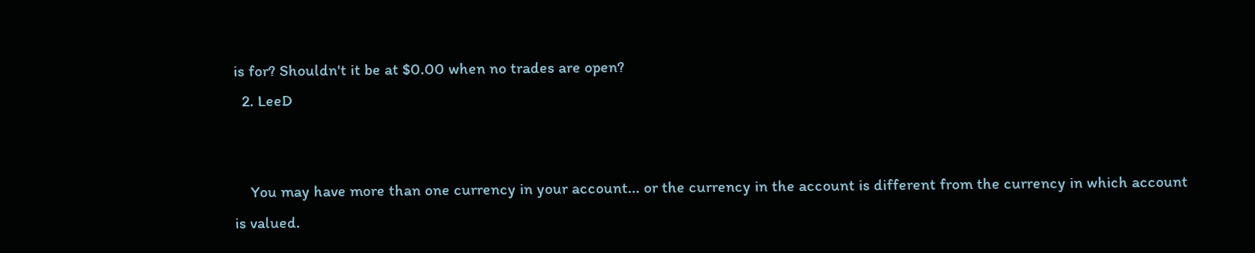is for? Shouldn't it be at $0.00 when no trades are open?
  2. LeeD


    You may have more than one currency in your account... or the currency in the account is different from the currency in which account is valued.